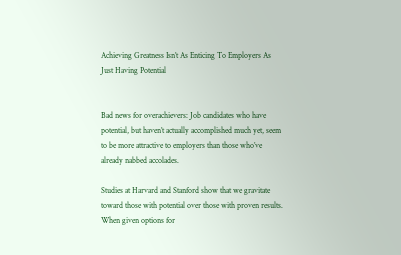Achieving Greatness Isn’t As Enticing To Employers As Just Having Potential


Bad news for overachievers: Job candidates who have potential, but haven’t actually accomplished much yet, seem to be more attractive to employers than those who’ve already nabbed accolades.

Studies at Harvard and Stanford show that we gravitate toward those with potential over those with proven results. When given options for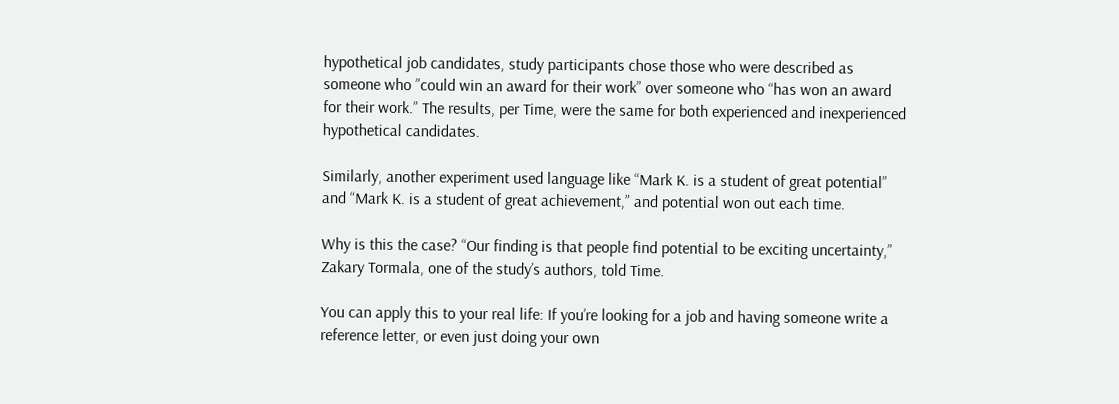hypothetical job candidates, study participants chose those who were described as someone who ”could win an award for their work” over someone who “has won an award for their work.” The results, per Time, were the same for both experienced and inexperienced hypothetical candidates.

Similarly, another experiment used language like “Mark K. is a student of great potential” and “Mark K. is a student of great achievement,” and potential won out each time.

Why is this the case? “Our finding is that people find potential to be exciting uncertainty,” Zakary Tormala, one of the study’s authors, told Time.

You can apply this to your real life: If you’re looking for a job and having someone write a reference letter, or even just doing your own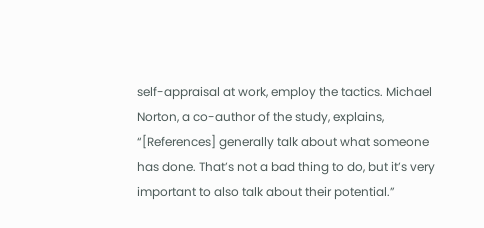self-appraisal at work, employ the tactics. Michael Norton, a co-author of the study, explains, “[References] generally talk about what someone has done. That’s not a bad thing to do, but it’s very important to also talk about their potential.”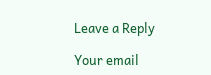Leave a Reply

Your email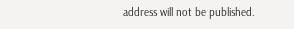address will not be published.